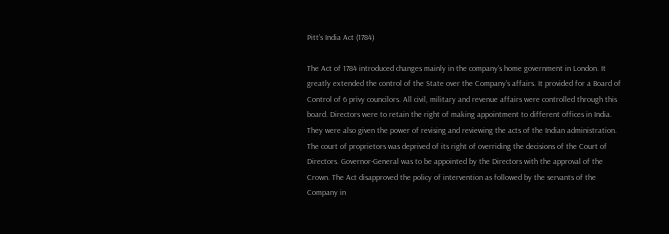Pitt’s India Act (1784)

The Act of 1784 introduced changes mainly in the company’s home government in London. It greatly extended the control of the State over the Company’s affairs. It provided for a Board of Control of 6 privy councilors. All civil, military and revenue affairs were controlled through this board. Directors were to retain the right of making appointment to different offices in India. They were also given the power of revising and reviewing the acts of the Indian administration. The court of proprietors was deprived of its right of overriding the decisions of the Court of Directors. Governor-General was to be appointed by the Directors with the approval of the Crown. The Act disapproved the policy of intervention as followed by the servants of the Company in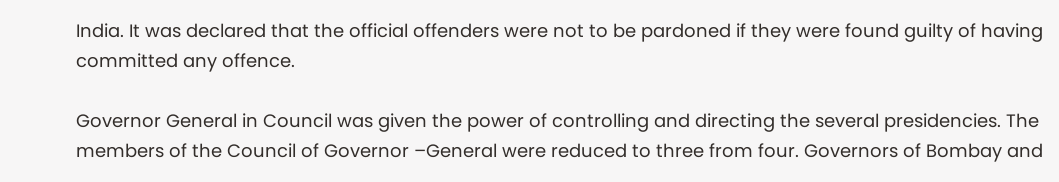India. It was declared that the official offenders were not to be pardoned if they were found guilty of having committed any offence.

Governor General in Council was given the power of controlling and directing the several presidencies. The members of the Council of Governor –General were reduced to three from four. Governors of Bombay and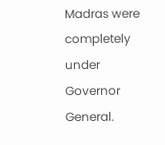Madras were completely under Governor General.